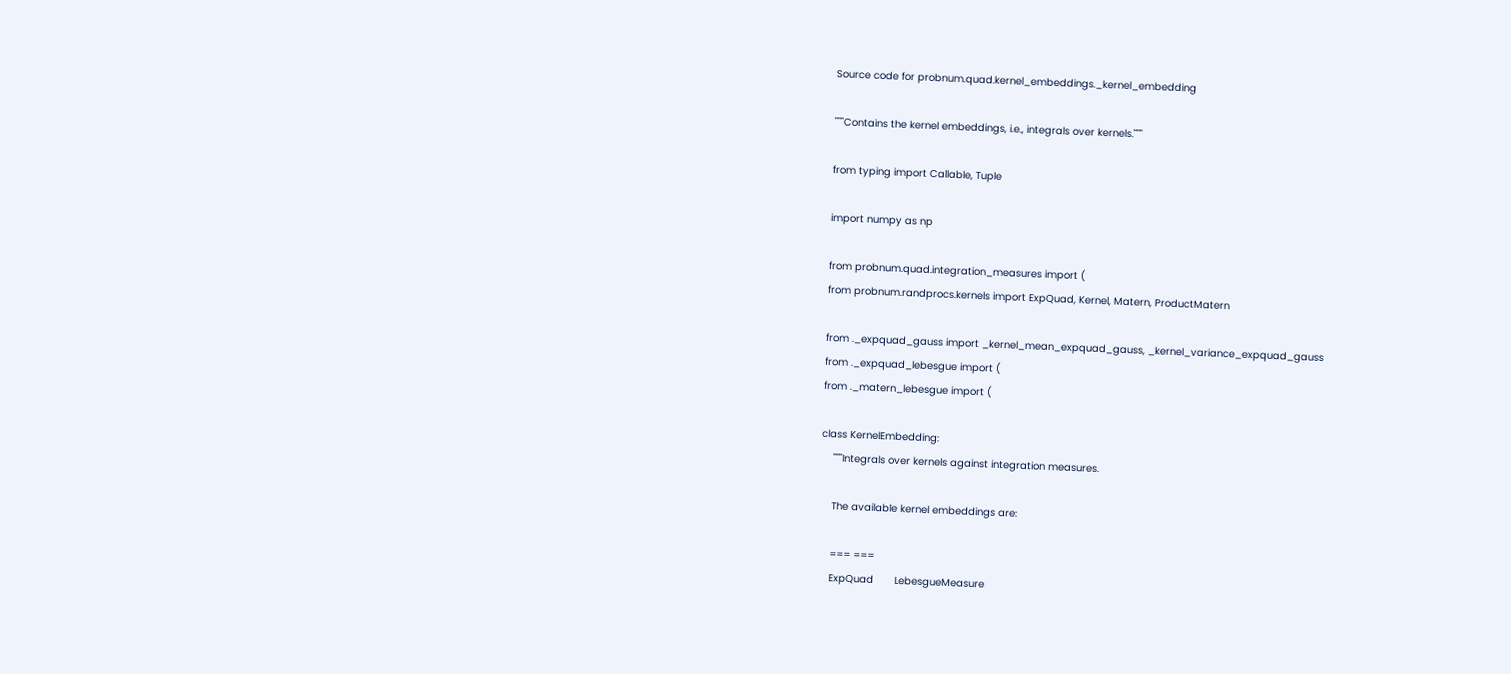Source code for probnum.quad.kernel_embeddings._kernel_embedding

"""Contains the kernel embeddings, i.e., integrals over kernels."""

from typing import Callable, Tuple

import numpy as np

from probnum.quad.integration_measures import (
from probnum.randprocs.kernels import ExpQuad, Kernel, Matern, ProductMatern

from ._expquad_gauss import _kernel_mean_expquad_gauss, _kernel_variance_expquad_gauss
from ._expquad_lebesgue import (
from ._matern_lebesgue import (

class KernelEmbedding:
    """Integrals over kernels against integration measures.

    The available kernel embeddings are:

    === ===
    ExpQuad       LebesgueMeasure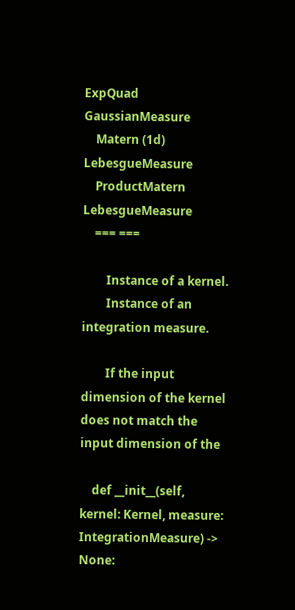ExpQuad       GaussianMeasure
    Matern (1d)   LebesgueMeasure
    ProductMatern LebesgueMeasure
    === ===

        Instance of a kernel.
        Instance of an integration measure.

        If the input dimension of the kernel does not match the input dimension of the

    def __init__(self, kernel: Kernel, measure: IntegrationMeasure) -> None: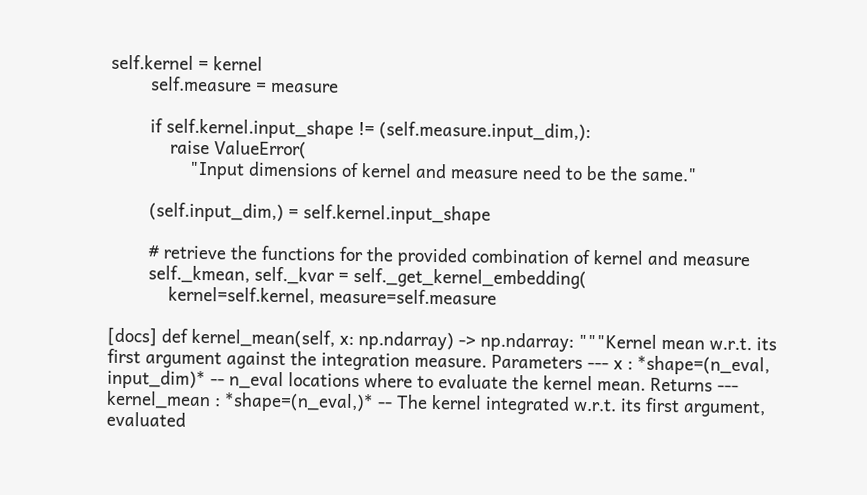self.kernel = kernel
        self.measure = measure

        if self.kernel.input_shape != (self.measure.input_dim,):
            raise ValueError(
                "Input dimensions of kernel and measure need to be the same."

        (self.input_dim,) = self.kernel.input_shape

        # retrieve the functions for the provided combination of kernel and measure
        self._kmean, self._kvar = self._get_kernel_embedding(
            kernel=self.kernel, measure=self.measure

[docs] def kernel_mean(self, x: np.ndarray) -> np.ndarray: """Kernel mean w.r.t. its first argument against the integration measure. Parameters --- x : *shape=(n_eval, input_dim)* -- n_eval locations where to evaluate the kernel mean. Returns --- kernel_mean : *shape=(n_eval,)* -- The kernel integrated w.r.t. its first argument, evaluated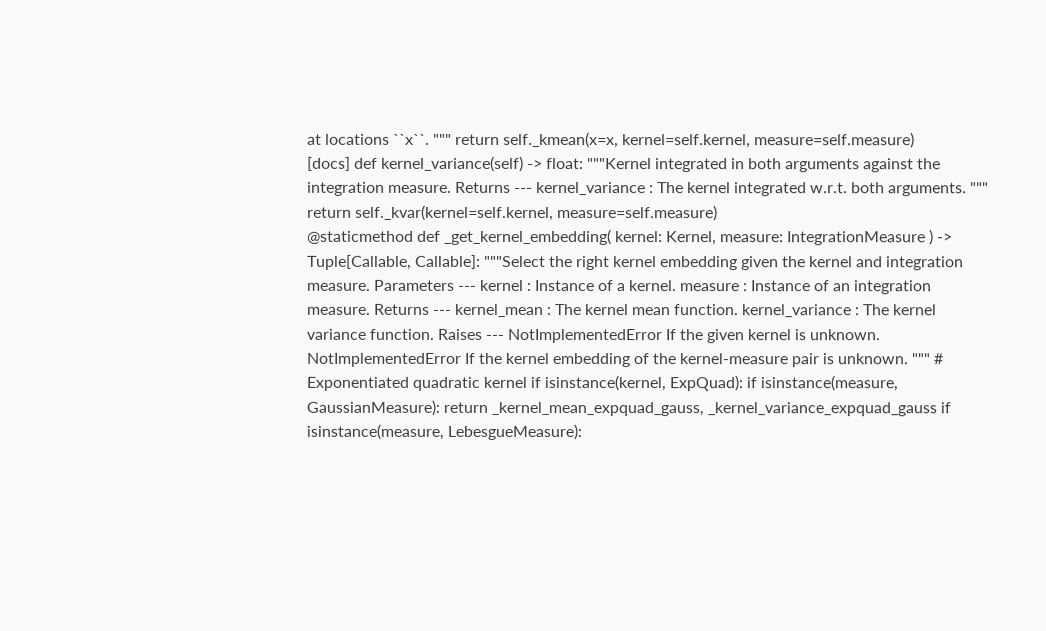at locations ``x``. """ return self._kmean(x=x, kernel=self.kernel, measure=self.measure)
[docs] def kernel_variance(self) -> float: """Kernel integrated in both arguments against the integration measure. Returns --- kernel_variance : The kernel integrated w.r.t. both arguments. """ return self._kvar(kernel=self.kernel, measure=self.measure)
@staticmethod def _get_kernel_embedding( kernel: Kernel, measure: IntegrationMeasure ) -> Tuple[Callable, Callable]: """Select the right kernel embedding given the kernel and integration measure. Parameters --- kernel : Instance of a kernel. measure : Instance of an integration measure. Returns --- kernel_mean : The kernel mean function. kernel_variance : The kernel variance function. Raises --- NotImplementedError If the given kernel is unknown. NotImplementedError If the kernel embedding of the kernel-measure pair is unknown. """ # Exponentiated quadratic kernel if isinstance(kernel, ExpQuad): if isinstance(measure, GaussianMeasure): return _kernel_mean_expquad_gauss, _kernel_variance_expquad_gauss if isinstance(measure, LebesgueMeasure):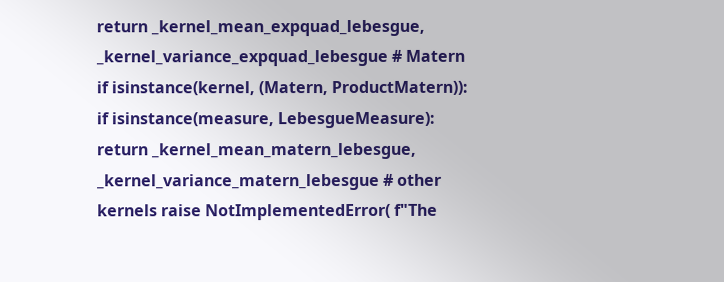return _kernel_mean_expquad_lebesgue, _kernel_variance_expquad_lebesgue # Matern if isinstance(kernel, (Matern, ProductMatern)): if isinstance(measure, LebesgueMeasure): return _kernel_mean_matern_lebesgue, _kernel_variance_matern_lebesgue # other kernels raise NotImplementedError( f"The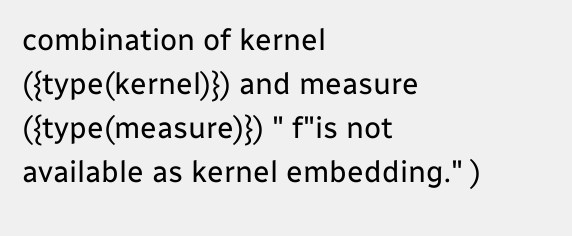combination of kernel ({type(kernel)}) and measure ({type(measure)}) " f"is not available as kernel embedding." )